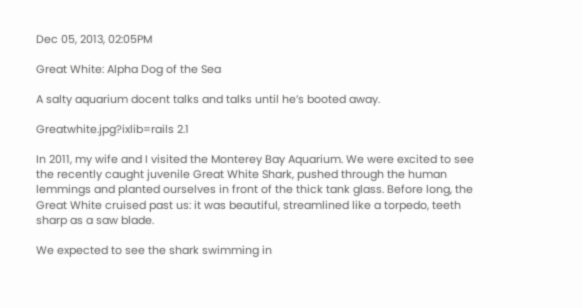Dec 05, 2013, 02:05PM

Great White: Alpha Dog of the Sea

A salty aquarium docent talks and talks until he’s booted away.

Greatwhite.jpg?ixlib=rails 2.1

In 2011, my wife and I visited the Monterey Bay Aquarium. We were excited to see the recently caught juvenile Great White Shark, pushed through the human lemmings and planted ourselves in front of the thick tank glass. Before long, the Great White cruised past us: it was beautiful, streamlined like a torpedo, teeth sharp as a saw blade.

We expected to see the shark swimming in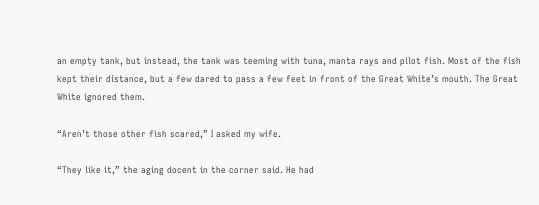an empty tank, but instead, the tank was teeming with tuna, manta rays and pilot fish. Most of the fish kept their distance, but a few dared to pass a few feet in front of the Great White’s mouth. The Great White ignored them.

“Aren’t those other fish scared,” I asked my wife.

“They like it,” the aging docent in the corner said. He had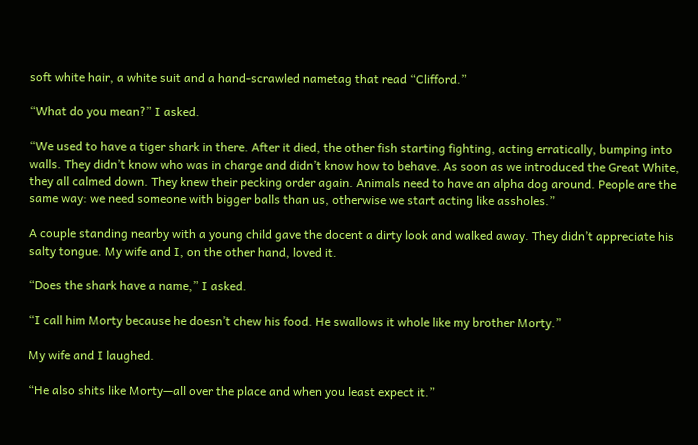soft white hair, a white suit and a hand-scrawled nametag that read “Clifford.”

“What do you mean?” I asked.

“We used to have a tiger shark in there. After it died, the other fish starting fighting, acting erratically, bumping into walls. They didn’t know who was in charge and didn’t know how to behave. As soon as we introduced the Great White, they all calmed down. They knew their pecking order again. Animals need to have an alpha dog around. People are the same way: we need someone with bigger balls than us, otherwise we start acting like assholes.”

A couple standing nearby with a young child gave the docent a dirty look and walked away. They didn’t appreciate his salty tongue. My wife and I, on the other hand, loved it.

“Does the shark have a name,” I asked.

“I call him Morty because he doesn’t chew his food. He swallows it whole like my brother Morty.”

My wife and I laughed.

“He also shits like Morty—all over the place and when you least expect it.”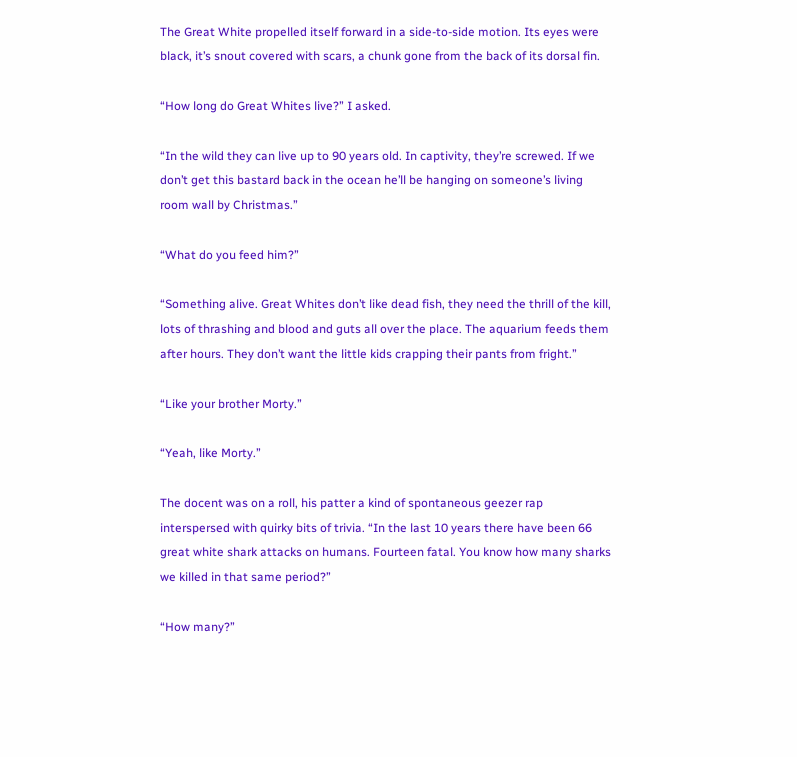The Great White propelled itself forward in a side-to-side motion. Its eyes were black, it’s snout covered with scars, a chunk gone from the back of its dorsal fin.

“How long do Great Whites live?” I asked.

“In the wild they can live up to 90 years old. In captivity, they’re screwed. If we don’t get this bastard back in the ocean he’ll be hanging on someone’s living room wall by Christmas.”

“What do you feed him?”

“Something alive. Great Whites don’t like dead fish, they need the thrill of the kill, lots of thrashing and blood and guts all over the place. The aquarium feeds them after hours. They don’t want the little kids crapping their pants from fright.”

“Like your brother Morty.”

“Yeah, like Morty.”

The docent was on a roll, his patter a kind of spontaneous geezer rap interspersed with quirky bits of trivia. “In the last 10 years there have been 66 great white shark attacks on humans. Fourteen fatal. You know how many sharks we killed in that same period?”

“How many?”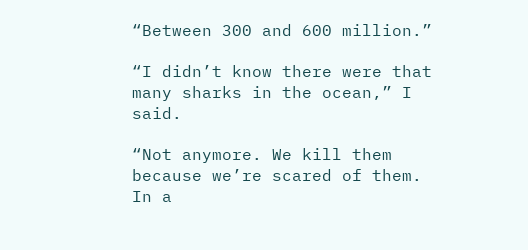“Between 300 and 600 million.”

“I didn’t know there were that many sharks in the ocean,” I said.

“Not anymore. We kill them because we’re scared of them. In a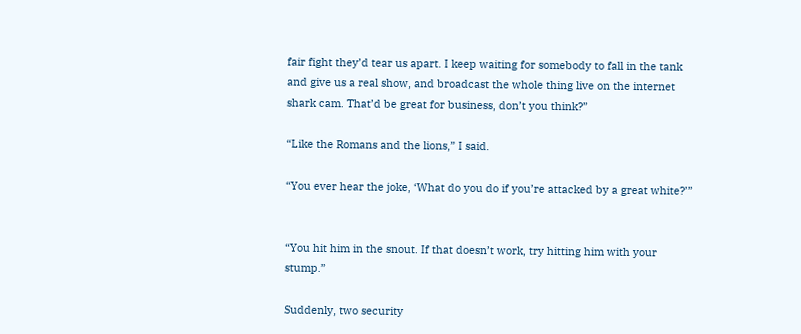fair fight they’d tear us apart. I keep waiting for somebody to fall in the tank and give us a real show, and broadcast the whole thing live on the internet shark cam. That’d be great for business, don’t you think?”

“Like the Romans and the lions,” I said.

“You ever hear the joke, ‘What do you do if you’re attacked by a great white?’”


“You hit him in the snout. If that doesn’t work, try hitting him with your stump.”

Suddenly, two security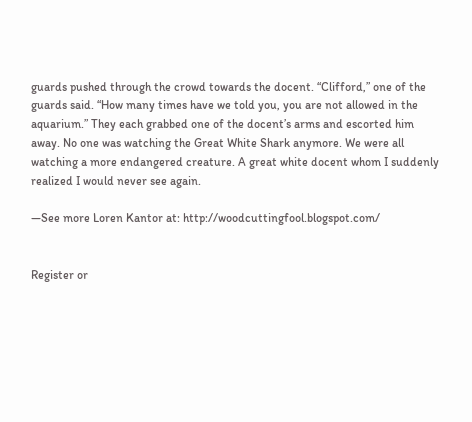guards pushed through the crowd towards the docent. “Clifford,” one of the guards said. “How many times have we told you, you are not allowed in the aquarium.” They each grabbed one of the docent’s arms and escorted him away. No one was watching the Great White Shark anymore. We were all watching a more endangered creature. A great white docent whom I suddenly realized I would never see again.

—See more Loren Kantor at: http://woodcuttingfool.blogspot.com/


Register or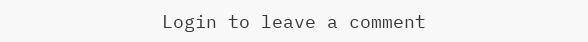Login to leave a comment